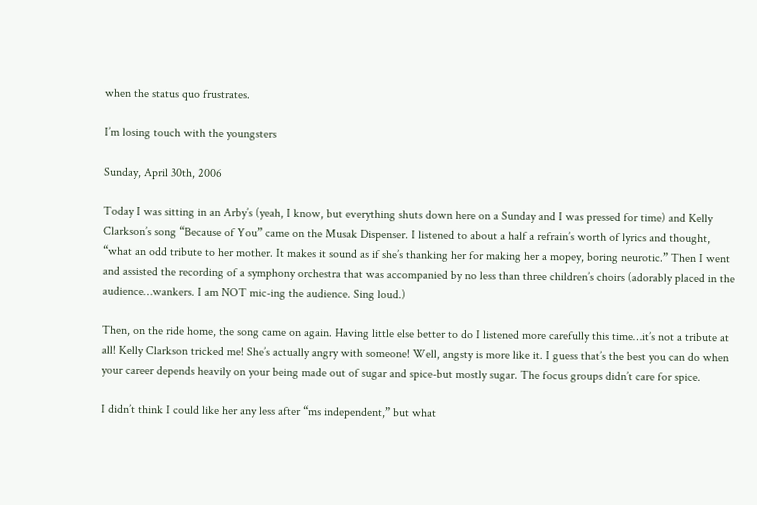when the status quo frustrates.

I’m losing touch with the youngsters

Sunday, April 30th, 2006

Today I was sitting in an Arby’s (yeah, I know, but everything shuts down here on a Sunday and I was pressed for time) and Kelly Clarkson’s song “Because of You” came on the Musak Dispenser. I listened to about a half a refrain’s worth of lyrics and thought, “what an odd tribute to her mother. It makes it sound as if she’s thanking her for making her a mopey, boring neurotic.” Then I went and assisted the recording of a symphony orchestra that was accompanied by no less than three children’s choirs (adorably placed in the audience…wankers. I am NOT mic-ing the audience. Sing loud.)

Then, on the ride home, the song came on again. Having little else better to do I listened more carefully this time…it’s not a tribute at all! Kelly Clarkson tricked me! She’s actually angry with someone! Well, angsty is more like it. I guess that’s the best you can do when your career depends heavily on your being made out of sugar and spice-but mostly sugar. The focus groups didn’t care for spice.

I didn’t think I could like her any less after “ms independent,” but what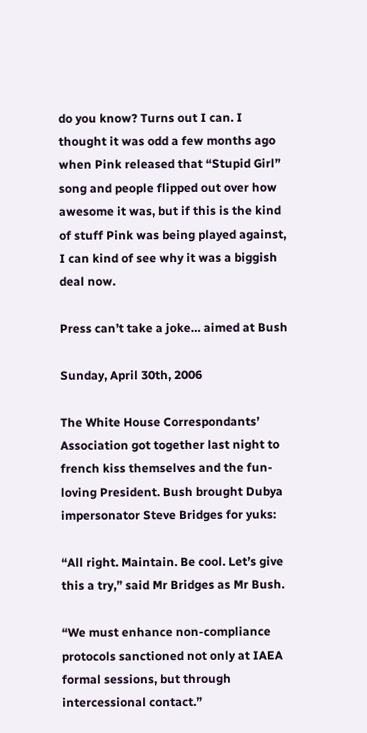do you know? Turns out I can. I thought it was odd a few months ago when Pink released that “Stupid Girl” song and people flipped out over how awesome it was, but if this is the kind of stuff Pink was being played against, I can kind of see why it was a biggish deal now.

Press can’t take a joke… aimed at Bush

Sunday, April 30th, 2006

The White House Correspondants’ Association got together last night to french kiss themselves and the fun-loving President. Bush brought Dubya impersonator Steve Bridges for yuks:

“All right. Maintain. Be cool. Let’s give this a try,” said Mr Bridges as Mr Bush.

“We must enhance non-compliance protocols sanctioned not only at IAEA formal sessions, but through intercessional contact.”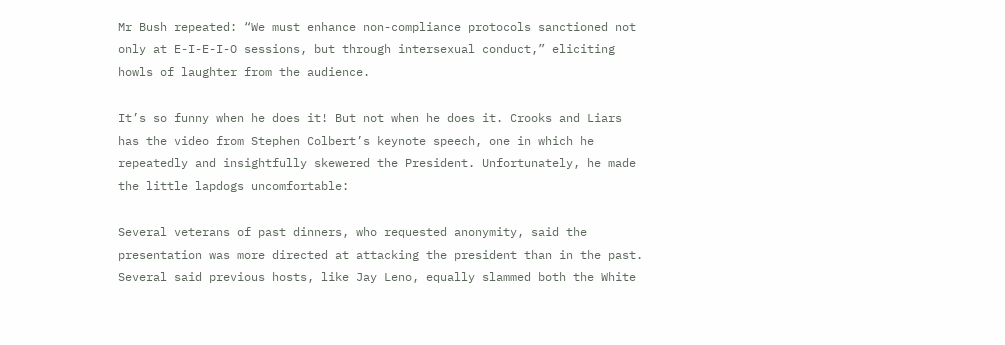Mr Bush repeated: “We must enhance non-compliance protocols sanctioned not only at E-I-E-I-O sessions, but through intersexual conduct,” eliciting howls of laughter from the audience.

It’s so funny when he does it! But not when he does it. Crooks and Liars has the video from Stephen Colbert’s keynote speech, one in which he repeatedly and insightfully skewered the President. Unfortunately, he made the little lapdogs uncomfortable:

Several veterans of past dinners, who requested anonymity, said the presentation was more directed at attacking the president than in the past. Several said previous hosts, like Jay Leno, equally slammed both the White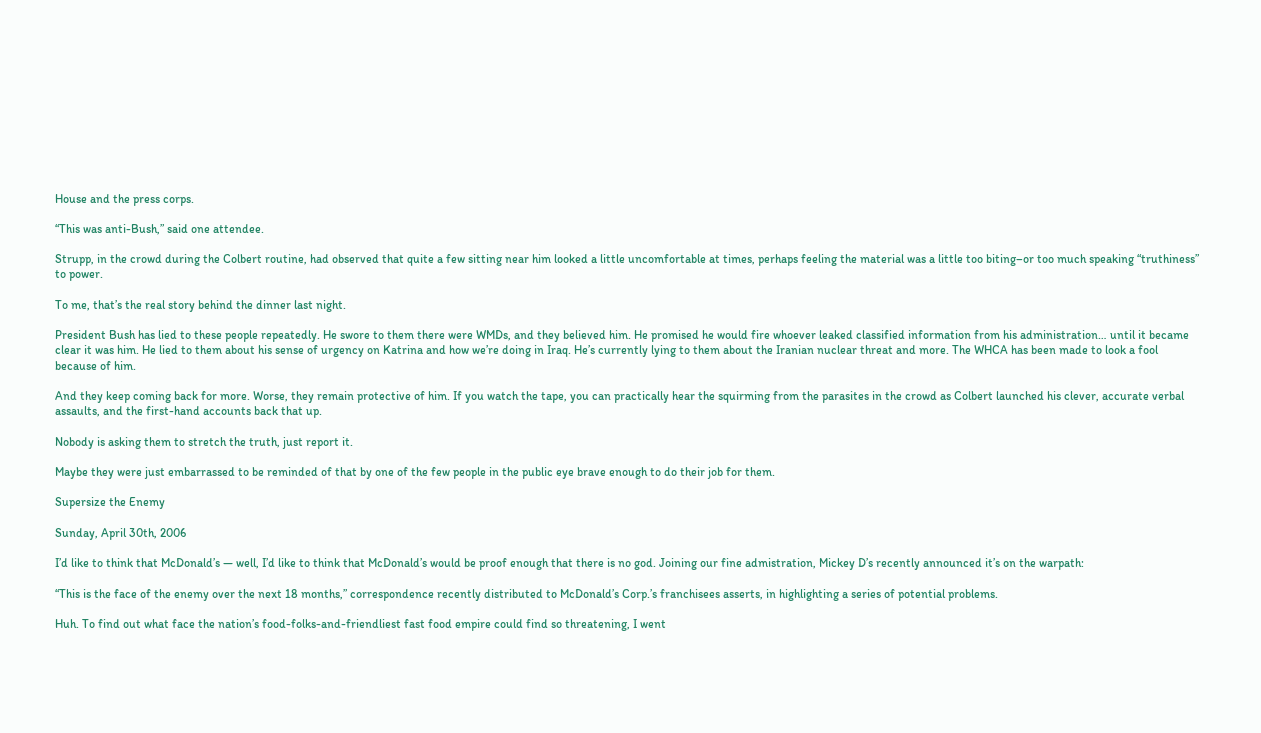House and the press corps.

“This was anti-Bush,” said one attendee.

Strupp, in the crowd during the Colbert routine, had observed that quite a few sitting near him looked a little uncomfortable at times, perhaps feeling the material was a little too biting–or too much speaking “truthiness” to power.

To me, that’s the real story behind the dinner last night.

President Bush has lied to these people repeatedly. He swore to them there were WMDs, and they believed him. He promised he would fire whoever leaked classified information from his administration… until it became clear it was him. He lied to them about his sense of urgency on Katrina and how we’re doing in Iraq. He’s currently lying to them about the Iranian nuclear threat and more. The WHCA has been made to look a fool because of him.

And they keep coming back for more. Worse, they remain protective of him. If you watch the tape, you can practically hear the squirming from the parasites in the crowd as Colbert launched his clever, accurate verbal assaults, and the first-hand accounts back that up.

Nobody is asking them to stretch the truth, just report it.

Maybe they were just embarrassed to be reminded of that by one of the few people in the public eye brave enough to do their job for them.

Supersize the Enemy

Sunday, April 30th, 2006

I’d like to think that McDonald’s — well, I’d like to think that McDonald’s would be proof enough that there is no god. Joining our fine admistration, Mickey D’s recently announced it’s on the warpath:

“This is the face of the enemy over the next 18 months,” correspondence recently distributed to McDonald’s Corp.’s franchisees asserts, in highlighting a series of potential problems.

Huh. To find out what face the nation’s food-folks-and-friendliest fast food empire could find so threatening, I went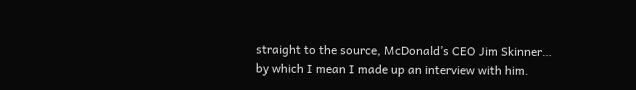straight to the source, McDonald’s CEO Jim Skinner… by which I mean I made up an interview with him.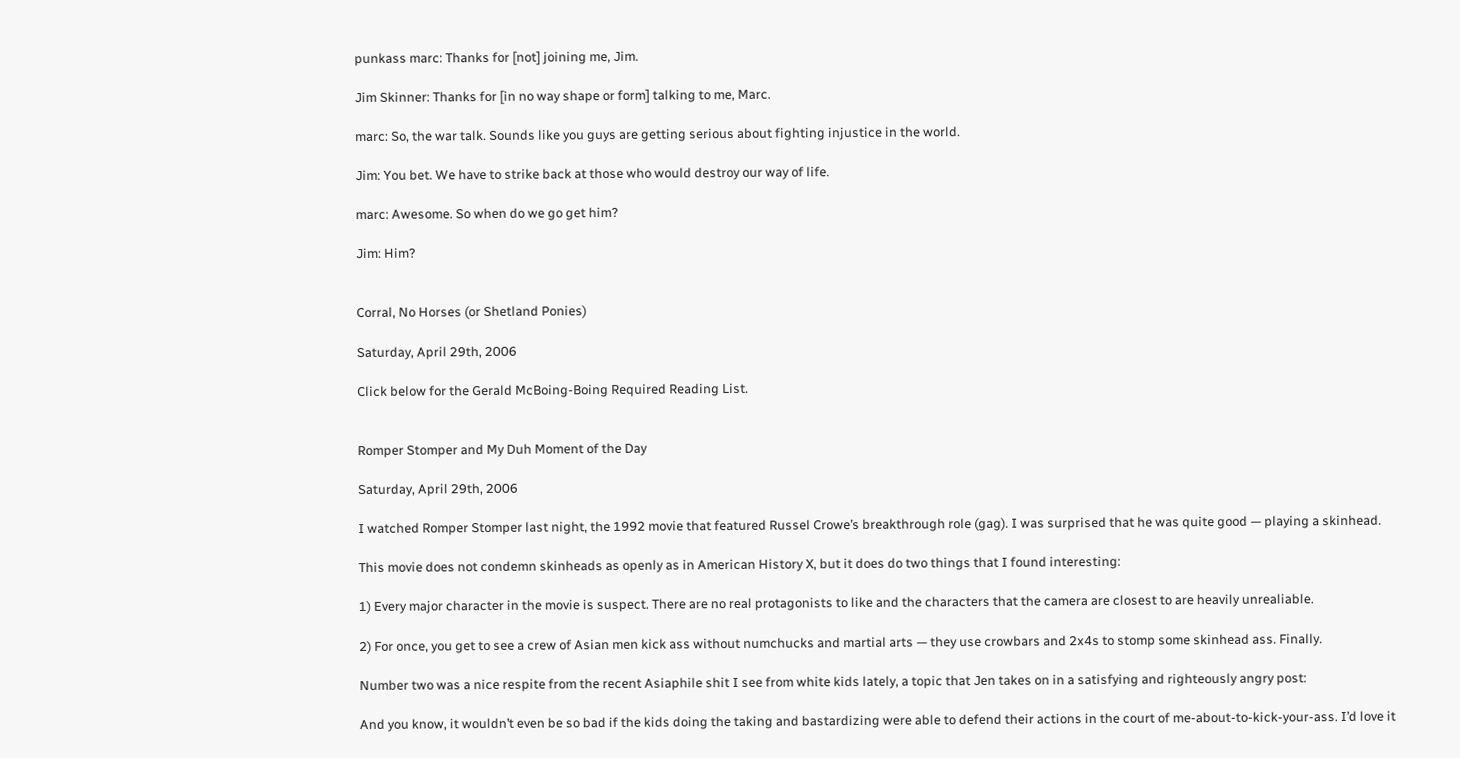punkass marc: Thanks for [not] joining me, Jim.

Jim Skinner: Thanks for [in no way shape or form] talking to me, Marc.

marc: So, the war talk. Sounds like you guys are getting serious about fighting injustice in the world.

Jim: You bet. We have to strike back at those who would destroy our way of life.

marc: Awesome. So when do we go get him?

Jim: Him?


Corral, No Horses (or Shetland Ponies)

Saturday, April 29th, 2006

Click below for the Gerald McBoing-Boing Required Reading List.


Romper Stomper and My Duh Moment of the Day

Saturday, April 29th, 2006

I watched Romper Stomper last night, the 1992 movie that featured Russel Crowe’s breakthrough role (gag). I was surprised that he was quite good — playing a skinhead.

This movie does not condemn skinheads as openly as in American History X, but it does do two things that I found interesting:

1) Every major character in the movie is suspect. There are no real protagonists to like and the characters that the camera are closest to are heavily unrealiable.

2) For once, you get to see a crew of Asian men kick ass without numchucks and martial arts — they use crowbars and 2x4s to stomp some skinhead ass. Finally.

Number two was a nice respite from the recent Asiaphile shit I see from white kids lately, a topic that Jen takes on in a satisfying and righteously angry post:

And you know, it wouldn’t even be so bad if the kids doing the taking and bastardizing were able to defend their actions in the court of me-about-to-kick-your-ass. I’d love it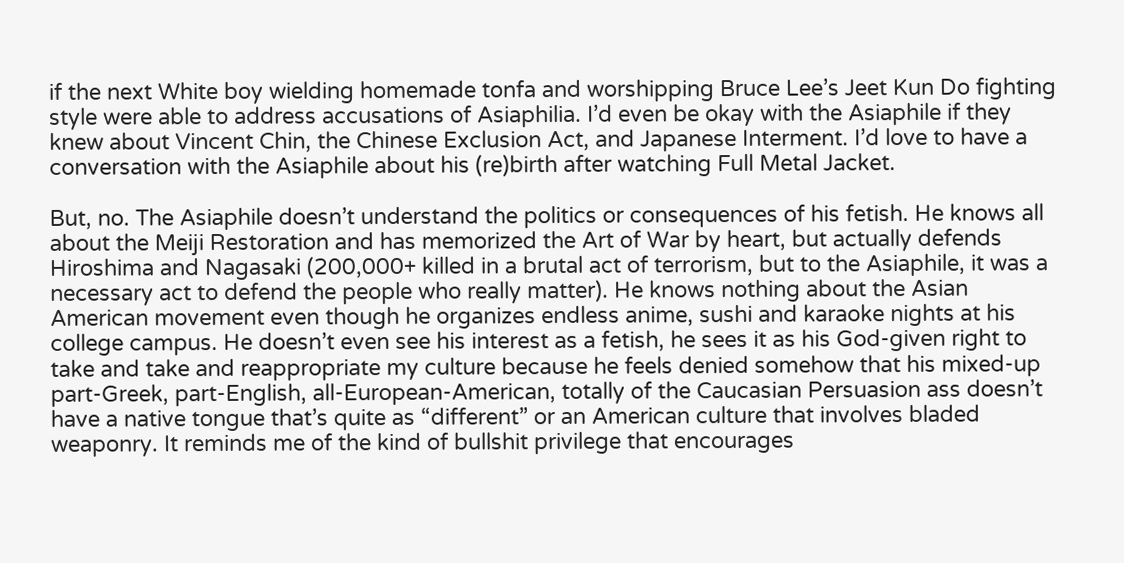if the next White boy wielding homemade tonfa and worshipping Bruce Lee’s Jeet Kun Do fighting style were able to address accusations of Asiaphilia. I’d even be okay with the Asiaphile if they knew about Vincent Chin, the Chinese Exclusion Act, and Japanese Interment. I’d love to have a conversation with the Asiaphile about his (re)birth after watching Full Metal Jacket.

But, no. The Asiaphile doesn’t understand the politics or consequences of his fetish. He knows all about the Meiji Restoration and has memorized the Art of War by heart, but actually defends Hiroshima and Nagasaki (200,000+ killed in a brutal act of terrorism, but to the Asiaphile, it was a necessary act to defend the people who really matter). He knows nothing about the Asian American movement even though he organizes endless anime, sushi and karaoke nights at his college campus. He doesn’t even see his interest as a fetish, he sees it as his God-given right to take and take and reappropriate my culture because he feels denied somehow that his mixed-up part-Greek, part-English, all-European-American, totally of the Caucasian Persuasion ass doesn’t have a native tongue that’s quite as “different” or an American culture that involves bladed weaponry. It reminds me of the kind of bullshit privilege that encourages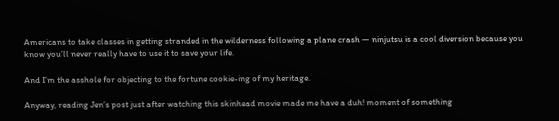Americans to take classes in getting stranded in the wilderness following a plane crash — ninjutsu is a cool diversion because you know you’ll never really have to use it to save your life.

And I’m the asshole for objecting to the fortune cookie-ing of my heritage.

Anyway, reading Jen’s post just after watching this skinhead movie made me have a duh! moment of something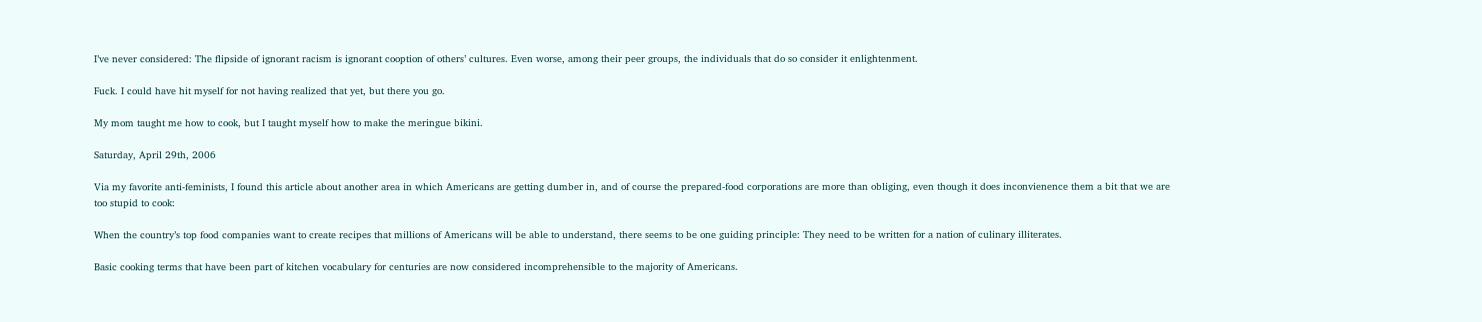I’ve never considered: The flipside of ignorant racism is ignorant cooption of others’ cultures. Even worse, among their peer groups, the individuals that do so consider it enlightenment.

Fuck. I could have hit myself for not having realized that yet, but there you go.

My mom taught me how to cook, but I taught myself how to make the meringue bikini.

Saturday, April 29th, 2006

Via my favorite anti-feminists, I found this article about another area in which Americans are getting dumber in, and of course the prepared-food corporations are more than obliging, even though it does inconvienence them a bit that we are too stupid to cook:

When the country’s top food companies want to create recipes that millions of Americans will be able to understand, there seems to be one guiding principle: They need to be written for a nation of culinary illiterates.

Basic cooking terms that have been part of kitchen vocabulary for centuries are now considered incomprehensible to the majority of Americans.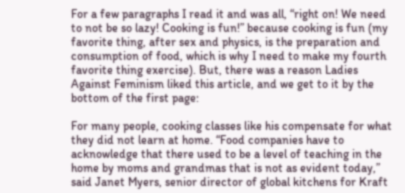For a few paragraphs I read it and was all, “right on! We need to not be so lazy! Cooking is fun!” because cooking is fun (my favorite thing, after sex and physics, is the preparation and consumption of food, which is why I need to make my fourth favorite thing exercise). But, there was a reason Ladies Against Feminism liked this article, and we get to it by the bottom of the first page:

For many people, cooking classes like his compensate for what they did not learn at home. “Food companies have to acknowledge that there used to be a level of teaching in the home by moms and grandmas that is not as evident today,” said Janet Myers, senior director of global kitchens for Kraft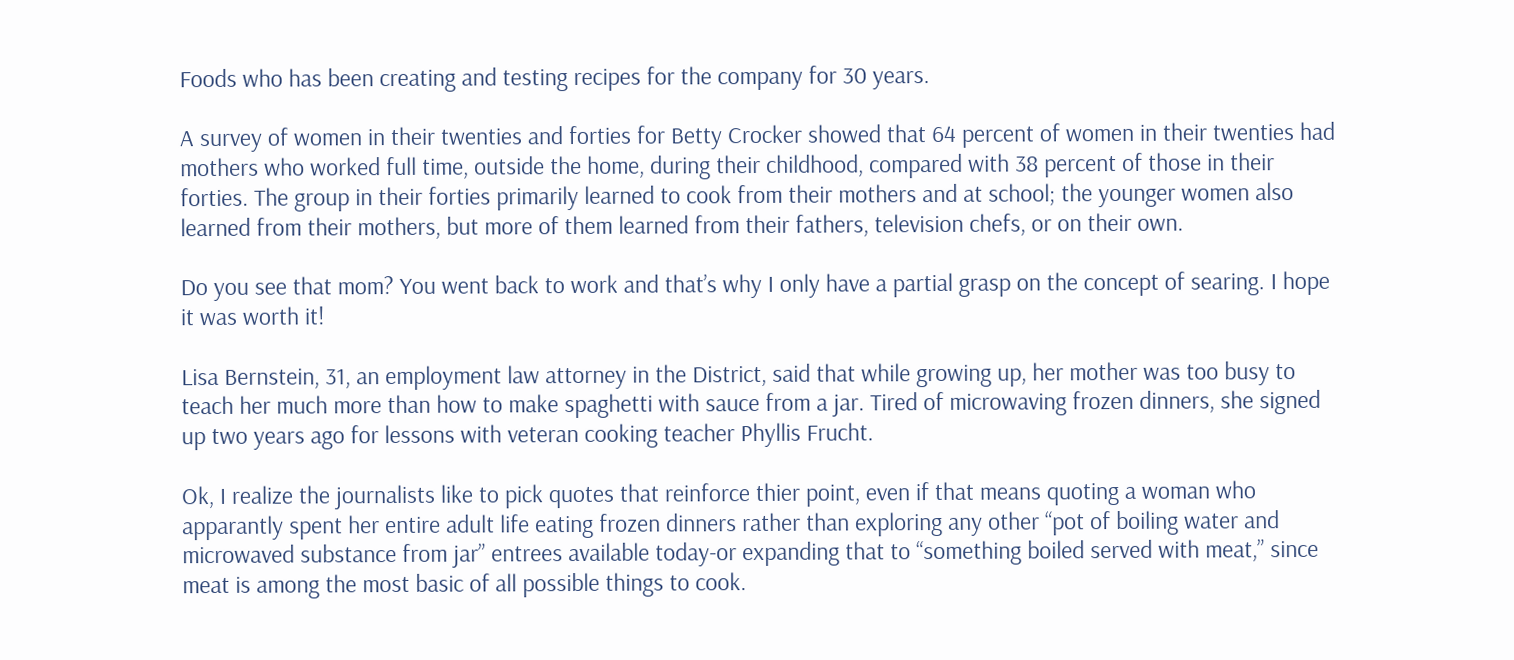Foods who has been creating and testing recipes for the company for 30 years.

A survey of women in their twenties and forties for Betty Crocker showed that 64 percent of women in their twenties had mothers who worked full time, outside the home, during their childhood, compared with 38 percent of those in their forties. The group in their forties primarily learned to cook from their mothers and at school; the younger women also learned from their mothers, but more of them learned from their fathers, television chefs, or on their own.

Do you see that mom? You went back to work and that’s why I only have a partial grasp on the concept of searing. I hope it was worth it!

Lisa Bernstein, 31, an employment law attorney in the District, said that while growing up, her mother was too busy to teach her much more than how to make spaghetti with sauce from a jar. Tired of microwaving frozen dinners, she signed up two years ago for lessons with veteran cooking teacher Phyllis Frucht.

Ok, I realize the journalists like to pick quotes that reinforce thier point, even if that means quoting a woman who apparantly spent her entire adult life eating frozen dinners rather than exploring any other “pot of boiling water and microwaved substance from jar” entrees available today-or expanding that to “something boiled served with meat,” since meat is among the most basic of all possible things to cook.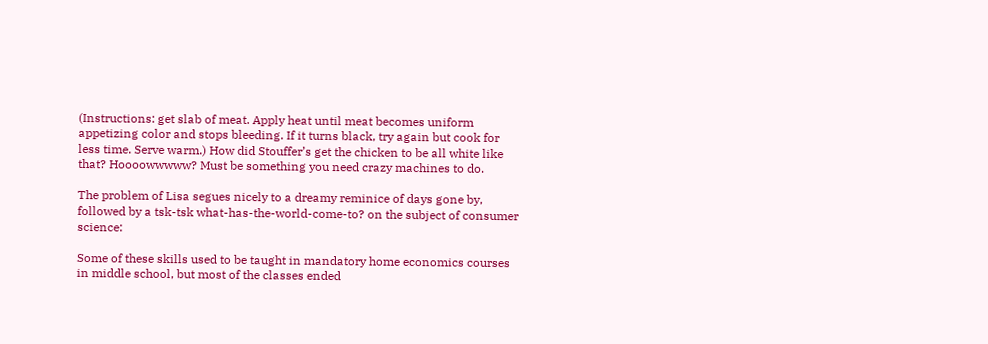(Instructions: get slab of meat. Apply heat until meat becomes uniform appetizing color and stops bleeding. If it turns black, try again but cook for less time. Serve warm.) How did Stouffer’s get the chicken to be all white like that? Hoooowwwww? Must be something you need crazy machines to do.

The problem of Lisa segues nicely to a dreamy reminice of days gone by, followed by a tsk-tsk what-has-the-world-come-to? on the subject of consumer science:

Some of these skills used to be taught in mandatory home economics courses in middle school, but most of the classes ended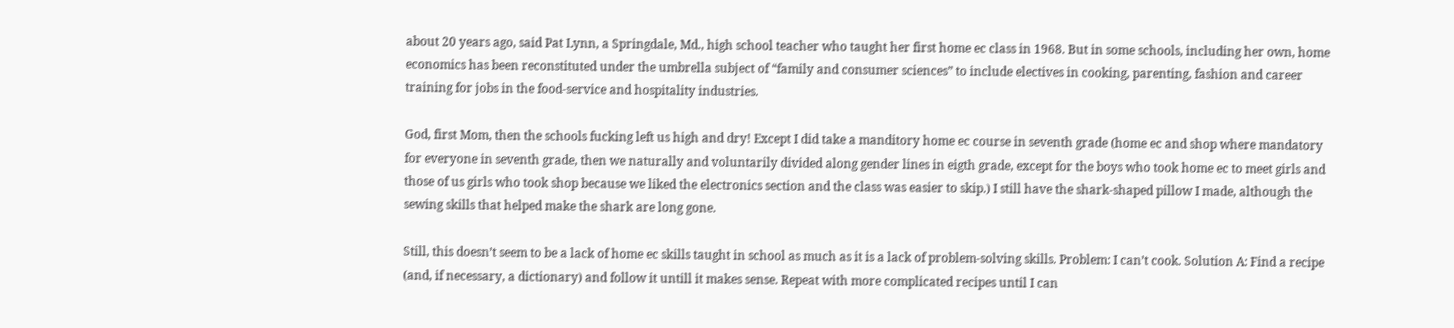about 20 years ago, said Pat Lynn, a Springdale, Md., high school teacher who taught her first home ec class in 1968. But in some schools, including her own, home economics has been reconstituted under the umbrella subject of “family and consumer sciences” to include electives in cooking, parenting, fashion and career training for jobs in the food-service and hospitality industries.

God, first Mom, then the schools fucking left us high and dry! Except I did take a manditory home ec course in seventh grade (home ec and shop where mandatory for everyone in seventh grade, then we naturally and voluntarily divided along gender lines in eigth grade, except for the boys who took home ec to meet girls and those of us girls who took shop because we liked the electronics section and the class was easier to skip.) I still have the shark-shaped pillow I made, although the sewing skills that helped make the shark are long gone.

Still, this doesn’t seem to be a lack of home ec skills taught in school as much as it is a lack of problem-solving skills. Problem: I can’t cook. Solution A: Find a recipe (and, if necessary, a dictionary) and follow it untill it makes sense. Repeat with more complicated recipes until I can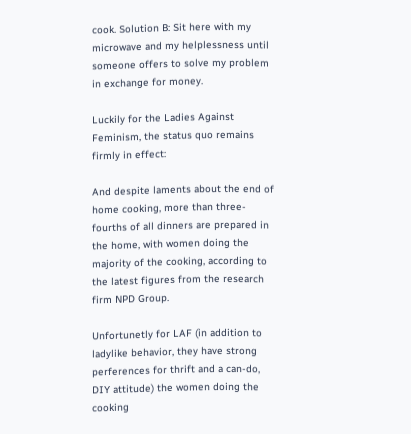cook. Solution B: Sit here with my microwave and my helplessness until someone offers to solve my problem in exchange for money.

Luckily for the Ladies Against Feminism, the status quo remains firmly in effect:

And despite laments about the end of home cooking, more than three-fourths of all dinners are prepared in the home, with women doing the majority of the cooking, according to the latest figures from the research firm NPD Group.

Unfortunetly for LAF (in addition to ladylike behavior, they have strong perferences for thrift and a can-do, DIY attitude) the women doing the cooking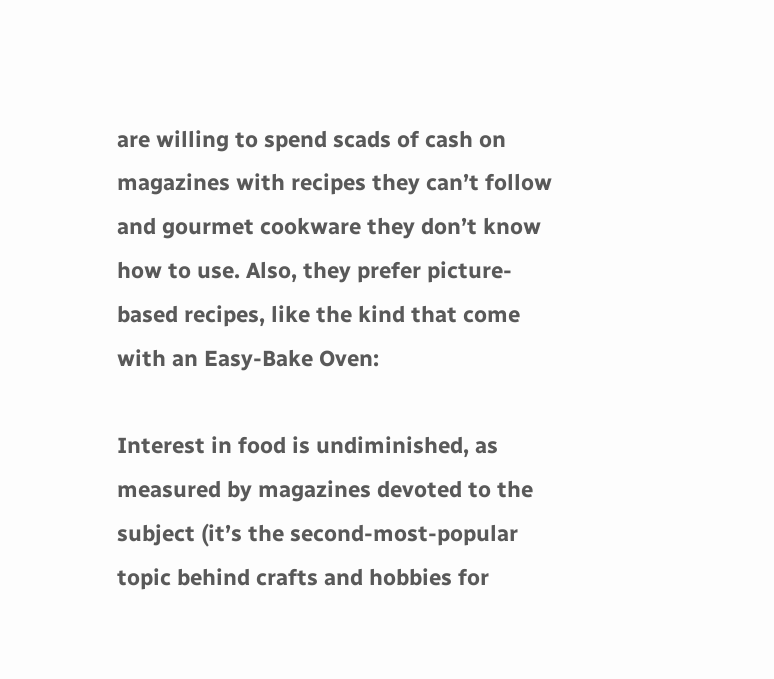are willing to spend scads of cash on magazines with recipes they can’t follow and gourmet cookware they don’t know how to use. Also, they prefer picture-based recipes, like the kind that come with an Easy-Bake Oven:

Interest in food is undiminished, as measured by magazines devoted to the subject (it’s the second-most-popular topic behind crafts and hobbies for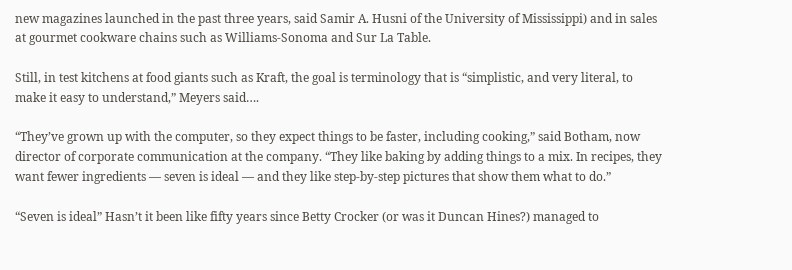new magazines launched in the past three years, said Samir A. Husni of the University of Mississippi) and in sales at gourmet cookware chains such as Williams-Sonoma and Sur La Table.

Still, in test kitchens at food giants such as Kraft, the goal is terminology that is “simplistic, and very literal, to make it easy to understand,” Meyers said….

“They’ve grown up with the computer, so they expect things to be faster, including cooking,” said Botham, now director of corporate communication at the company. “They like baking by adding things to a mix. In recipes, they want fewer ingredients — seven is ideal — and they like step-by-step pictures that show them what to do.”

“Seven is ideal” Hasn’t it been like fifty years since Betty Crocker (or was it Duncan Hines?) managed to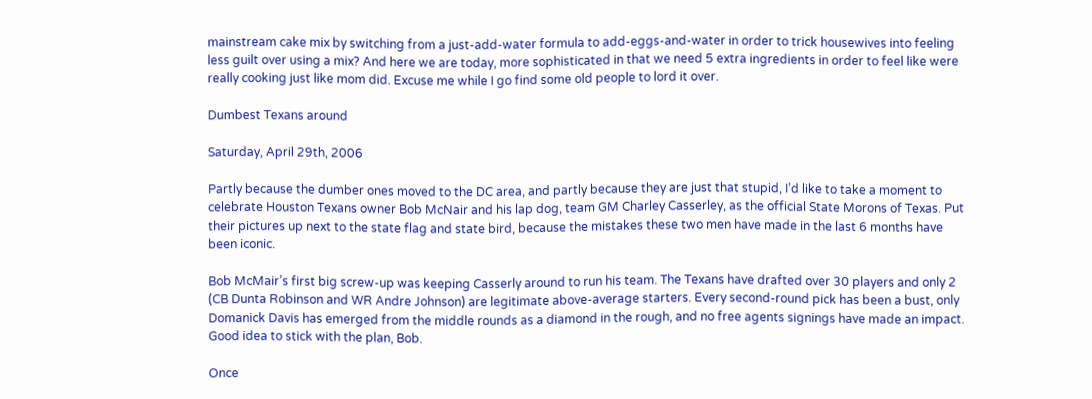mainstream cake mix by switching from a just-add-water formula to add-eggs-and-water in order to trick housewives into feeling less guilt over using a mix? And here we are today, more sophisticated in that we need 5 extra ingredients in order to feel like were really cooking just like mom did. Excuse me while I go find some old people to lord it over.

Dumbest Texans around

Saturday, April 29th, 2006

Partly because the dumber ones moved to the DC area, and partly because they are just that stupid, I’d like to take a moment to celebrate Houston Texans owner Bob McNair and his lap dog, team GM Charley Casserley, as the official State Morons of Texas. Put their pictures up next to the state flag and state bird, because the mistakes these two men have made in the last 6 months have been iconic.

Bob McMair’s first big screw-up was keeping Casserly around to run his team. The Texans have drafted over 30 players and only 2 (CB Dunta Robinson and WR Andre Johnson) are legitimate above-average starters. Every second-round pick has been a bust, only Domanick Davis has emerged from the middle rounds as a diamond in the rough, and no free agents signings have made an impact. Good idea to stick with the plan, Bob.

Once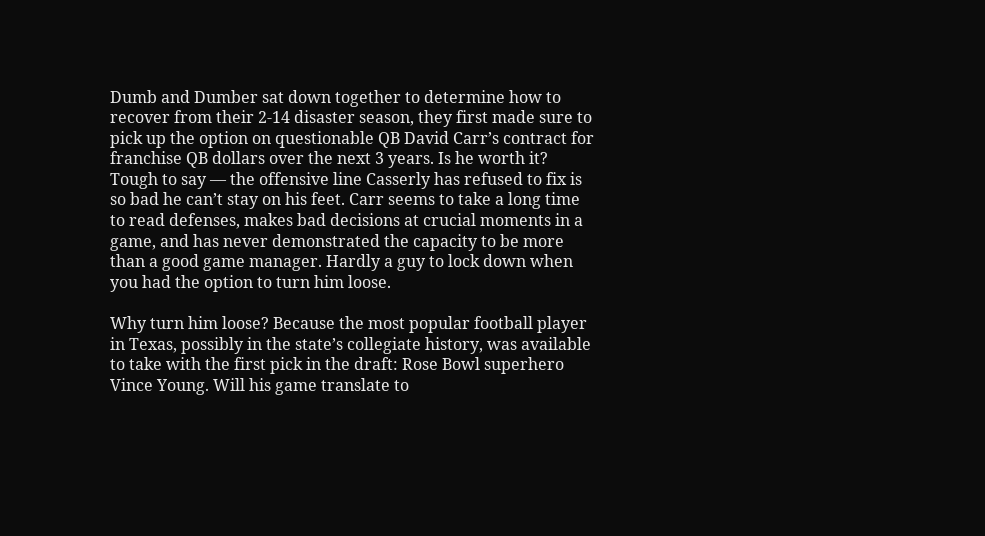Dumb and Dumber sat down together to determine how to recover from their 2-14 disaster season, they first made sure to pick up the option on questionable QB David Carr’s contract for franchise QB dollars over the next 3 years. Is he worth it? Tough to say — the offensive line Casserly has refused to fix is so bad he can’t stay on his feet. Carr seems to take a long time to read defenses, makes bad decisions at crucial moments in a game, and has never demonstrated the capacity to be more than a good game manager. Hardly a guy to lock down when you had the option to turn him loose.

Why turn him loose? Because the most popular football player in Texas, possibly in the state’s collegiate history, was available to take with the first pick in the draft: Rose Bowl superhero Vince Young. Will his game translate to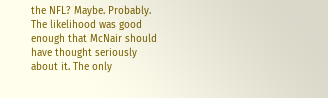the NFL? Maybe. Probably. The likelihood was good enough that McNair should have thought seriously about it. The only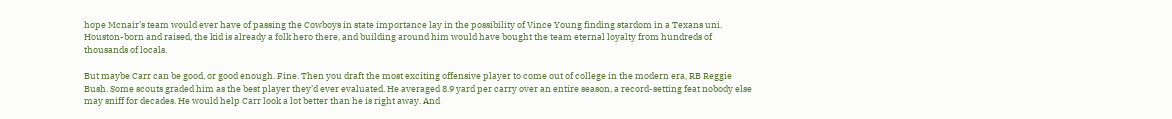hope Mcnair’s team would ever have of passing the Cowboys in state importance lay in the possibility of Vince Young finding stardom in a Texans uni. Houston-born and raised, the kid is already a folk hero there, and building around him would have bought the team eternal loyalty from hundreds of thousands of locals.

But maybe Carr can be good, or good enough. Fine. Then you draft the most exciting offensive player to come out of college in the modern era, RB Reggie Bush. Some scouts graded him as the best player they’d ever evaluated. He averaged 8.9 yard per carry over an entire season, a record-setting feat nobody else may sniff for decades. He would help Carr look a lot better than he is right away. And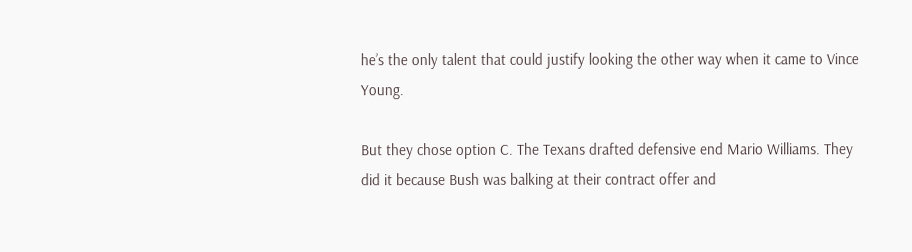he’s the only talent that could justify looking the other way when it came to Vince Young.

But they chose option C. The Texans drafted defensive end Mario Williams. They did it because Bush was balking at their contract offer and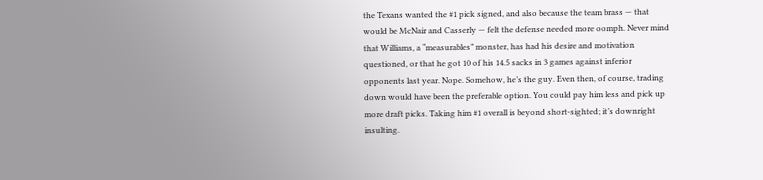the Texans wanted the #1 pick signed, and also because the team brass — that would be McNair and Casserly — felt the defense needed more oomph. Never mind that Williams, a “measurables” monster, has had his desire and motivation questioned, or that he got 10 of his 14.5 sacks in 3 games against inferior opponents last year. Nope. Somehow, he’s the guy. Even then, of course, trading down would have been the preferable option. You could pay him less and pick up more draft picks. Taking him #1 overall is beyond short-sighted; it’s downright insulting.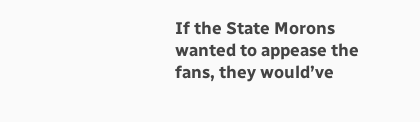If the State Morons wanted to appease the fans, they would’ve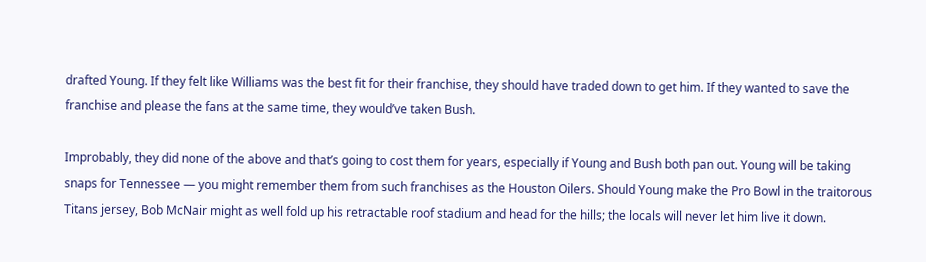drafted Young. If they felt like Williams was the best fit for their franchise, they should have traded down to get him. If they wanted to save the franchise and please the fans at the same time, they would’ve taken Bush.

Improbably, they did none of the above and that’s going to cost them for years, especially if Young and Bush both pan out. Young will be taking snaps for Tennessee — you might remember them from such franchises as the Houston Oilers. Should Young make the Pro Bowl in the traitorous Titans jersey, Bob McNair might as well fold up his retractable roof stadium and head for the hills; the locals will never let him live it down.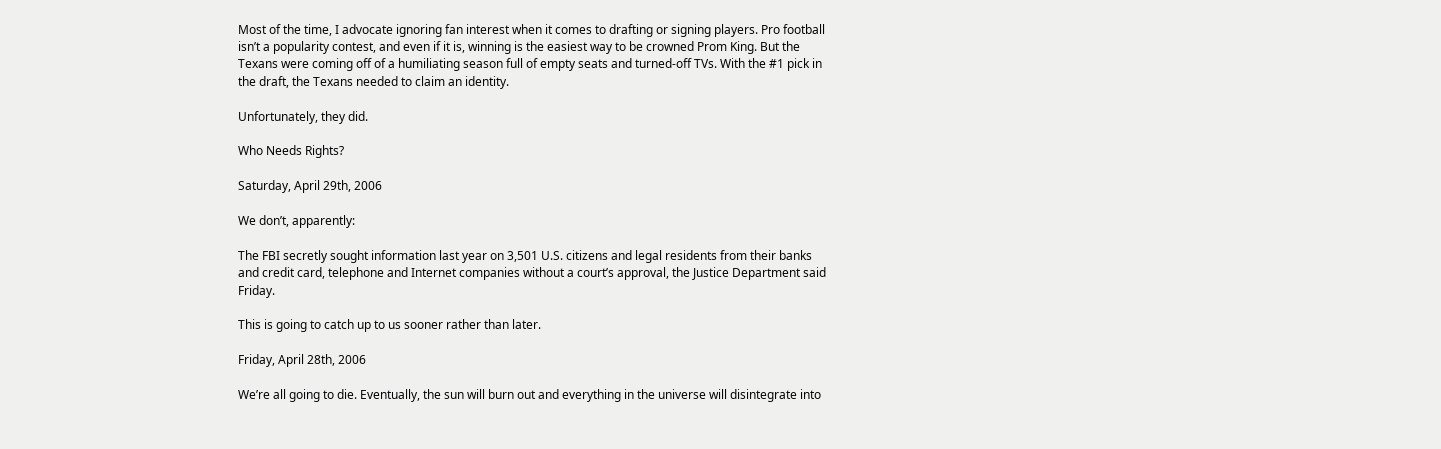Most of the time, I advocate ignoring fan interest when it comes to drafting or signing players. Pro football isn’t a popularity contest, and even if it is, winning is the easiest way to be crowned Prom King. But the Texans were coming off of a humiliating season full of empty seats and turned-off TVs. With the #1 pick in the draft, the Texans needed to claim an identity.

Unfortunately, they did.

Who Needs Rights?

Saturday, April 29th, 2006

We don’t, apparently:

The FBI secretly sought information last year on 3,501 U.S. citizens and legal residents from their banks and credit card, telephone and Internet companies without a court’s approval, the Justice Department said Friday.

This is going to catch up to us sooner rather than later.

Friday, April 28th, 2006

We’re all going to die. Eventually, the sun will burn out and everything in the universe will disintegrate into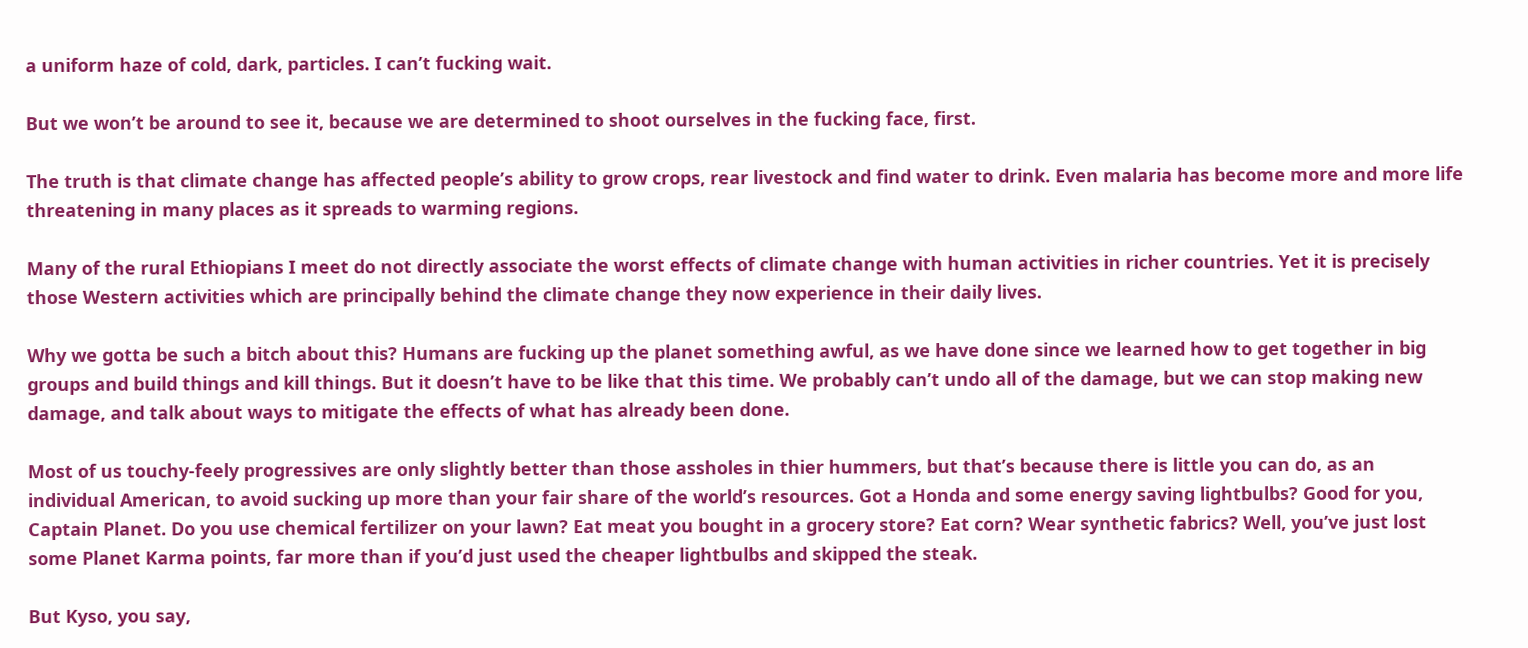a uniform haze of cold, dark, particles. I can’t fucking wait.

But we won’t be around to see it, because we are determined to shoot ourselves in the fucking face, first.

The truth is that climate change has affected people’s ability to grow crops, rear livestock and find water to drink. Even malaria has become more and more life threatening in many places as it spreads to warming regions.

Many of the rural Ethiopians I meet do not directly associate the worst effects of climate change with human activities in richer countries. Yet it is precisely those Western activities which are principally behind the climate change they now experience in their daily lives.

Why we gotta be such a bitch about this? Humans are fucking up the planet something awful, as we have done since we learned how to get together in big groups and build things and kill things. But it doesn’t have to be like that this time. We probably can’t undo all of the damage, but we can stop making new damage, and talk about ways to mitigate the effects of what has already been done.

Most of us touchy-feely progressives are only slightly better than those assholes in thier hummers, but that’s because there is little you can do, as an individual American, to avoid sucking up more than your fair share of the world’s resources. Got a Honda and some energy saving lightbulbs? Good for you, Captain Planet. Do you use chemical fertilizer on your lawn? Eat meat you bought in a grocery store? Eat corn? Wear synthetic fabrics? Well, you’ve just lost some Planet Karma points, far more than if you’d just used the cheaper lightbulbs and skipped the steak.

But Kyso, you say,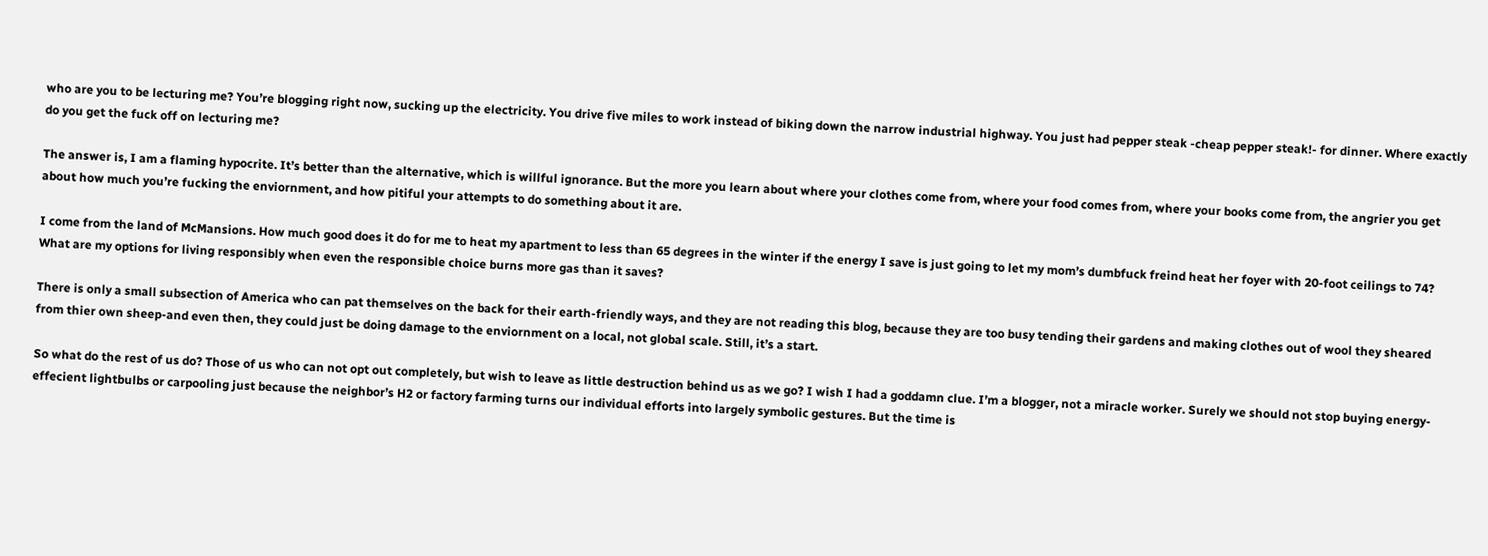who are you to be lecturing me? You’re blogging right now, sucking up the electricity. You drive five miles to work instead of biking down the narrow industrial highway. You just had pepper steak -cheap pepper steak!- for dinner. Where exactly do you get the fuck off on lecturing me?

The answer is, I am a flaming hypocrite. It’s better than the alternative, which is willful ignorance. But the more you learn about where your clothes come from, where your food comes from, where your books come from, the angrier you get about how much you’re fucking the enviornment, and how pitiful your attempts to do something about it are.

I come from the land of McMansions. How much good does it do for me to heat my apartment to less than 65 degrees in the winter if the energy I save is just going to let my mom’s dumbfuck freind heat her foyer with 20-foot ceilings to 74? What are my options for living responsibly when even the responsible choice burns more gas than it saves?

There is only a small subsection of America who can pat themselves on the back for their earth-friendly ways, and they are not reading this blog, because they are too busy tending their gardens and making clothes out of wool they sheared from thier own sheep-and even then, they could just be doing damage to the enviornment on a local, not global scale. Still, it’s a start.

So what do the rest of us do? Those of us who can not opt out completely, but wish to leave as little destruction behind us as we go? I wish I had a goddamn clue. I’m a blogger, not a miracle worker. Surely we should not stop buying energy-effecient lightbulbs or carpooling just because the neighbor’s H2 or factory farming turns our individual efforts into largely symbolic gestures. But the time is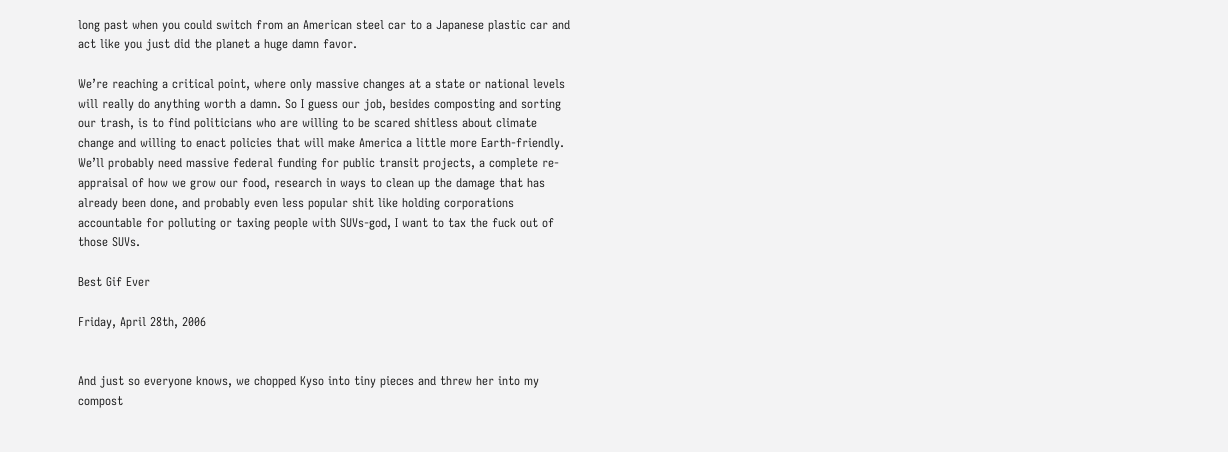long past when you could switch from an American steel car to a Japanese plastic car and act like you just did the planet a huge damn favor.

We’re reaching a critical point, where only massive changes at a state or national levels will really do anything worth a damn. So I guess our job, besides composting and sorting our trash, is to find politicians who are willing to be scared shitless about climate change and willing to enact policies that will make America a little more Earth-friendly. We’ll probably need massive federal funding for public transit projects, a complete re-appraisal of how we grow our food, research in ways to clean up the damage that has already been done, and probably even less popular shit like holding corporations accountable for polluting or taxing people with SUVs-god, I want to tax the fuck out of those SUVs.

Best Gif Ever

Friday, April 28th, 2006


And just so everyone knows, we chopped Kyso into tiny pieces and threw her into my compost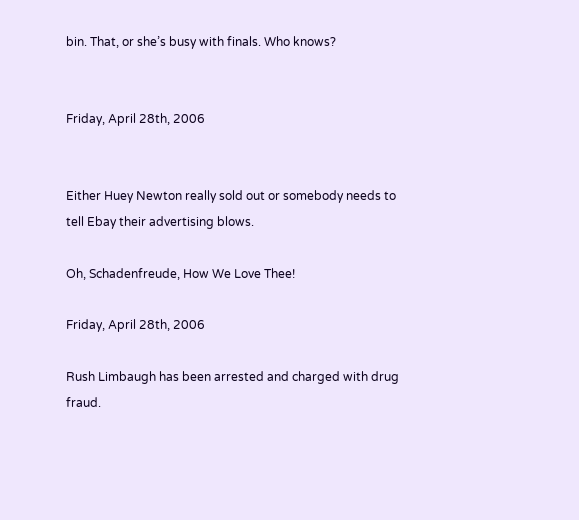bin. That, or she’s busy with finals. Who knows?


Friday, April 28th, 2006


Either Huey Newton really sold out or somebody needs to tell Ebay their advertising blows.

Oh, Schadenfreude, How We Love Thee!

Friday, April 28th, 2006

Rush Limbaugh has been arrested and charged with drug fraud.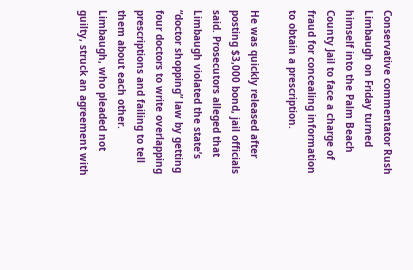Conservative commentator Rush Limbaugh on Friday turned himself into the Palm Beach County Jail to face a charge of fraud for concealing information to obtain a prescription.

He was quickly released after posting $3,000 bond, jail officials said. Prosecutors alleged that Limbaugh violated the state’s “doctor shopping” law by getting four doctors to write overlapping prescriptions and failing to tell them about each other. Limbaugh, who pleaded not guilty, struck an agreement with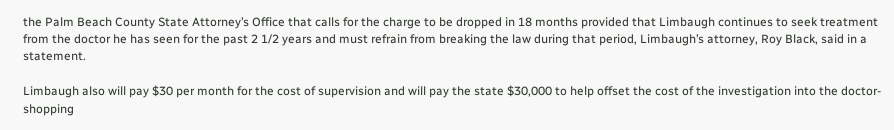the Palm Beach County State Attorney’s Office that calls for the charge to be dropped in 18 months provided that Limbaugh continues to seek treatment from the doctor he has seen for the past 2 1/2 years and must refrain from breaking the law during that period, Limbaugh’s attorney, Roy Black, said in a statement.

Limbaugh also will pay $30 per month for the cost of supervision and will pay the state $30,000 to help offset the cost of the investigation into the doctor-shopping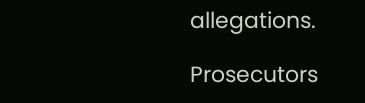allegations.

Prosecutors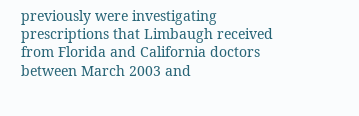previously were investigating prescriptions that Limbaugh received from Florida and California doctors between March 2003 and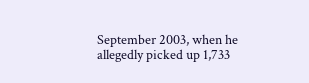September 2003, when he allegedly picked up 1,733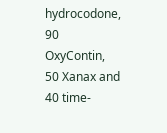hydrocodone, 90 OxyContin, 50 Xanax and 40 time-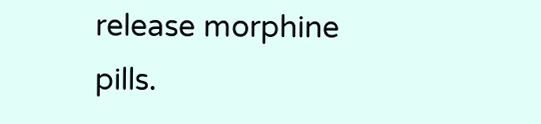release morphine pills.